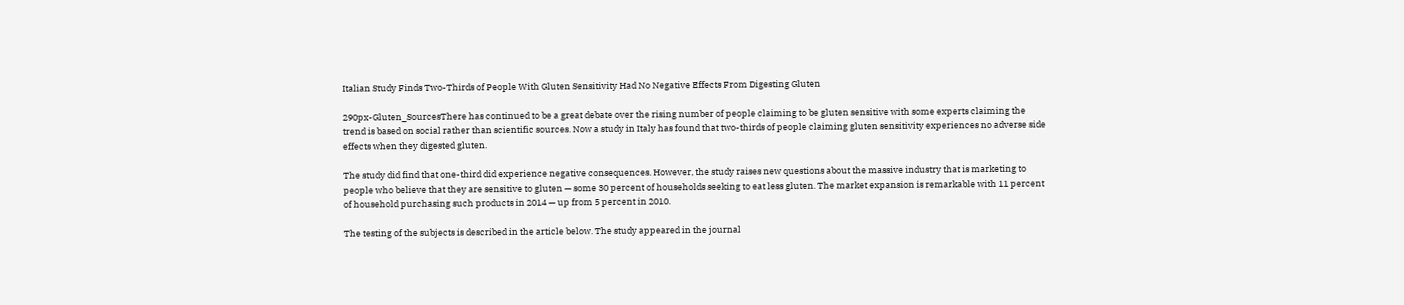Italian Study Finds Two-Thirds of People With Gluten Sensitivity Had No Negative Effects From Digesting Gluten

290px-Gluten_SourcesThere has continued to be a great debate over the rising number of people claiming to be gluten sensitive with some experts claiming the trend is based on social rather than scientific sources. Now a study in Italy has found that two-thirds of people claiming gluten sensitivity experiences no adverse side effects when they digested gluten.

The study did find that one-third did experience negative consequences. However, the study raises new questions about the massive industry that is marketing to people who believe that they are sensitive to gluten — some 30 percent of households seeking to eat less gluten. The market expansion is remarkable with 11 percent of household purchasing such products in 2014 — up from 5 percent in 2010.

The testing of the subjects is described in the article below. The study appeared in the journal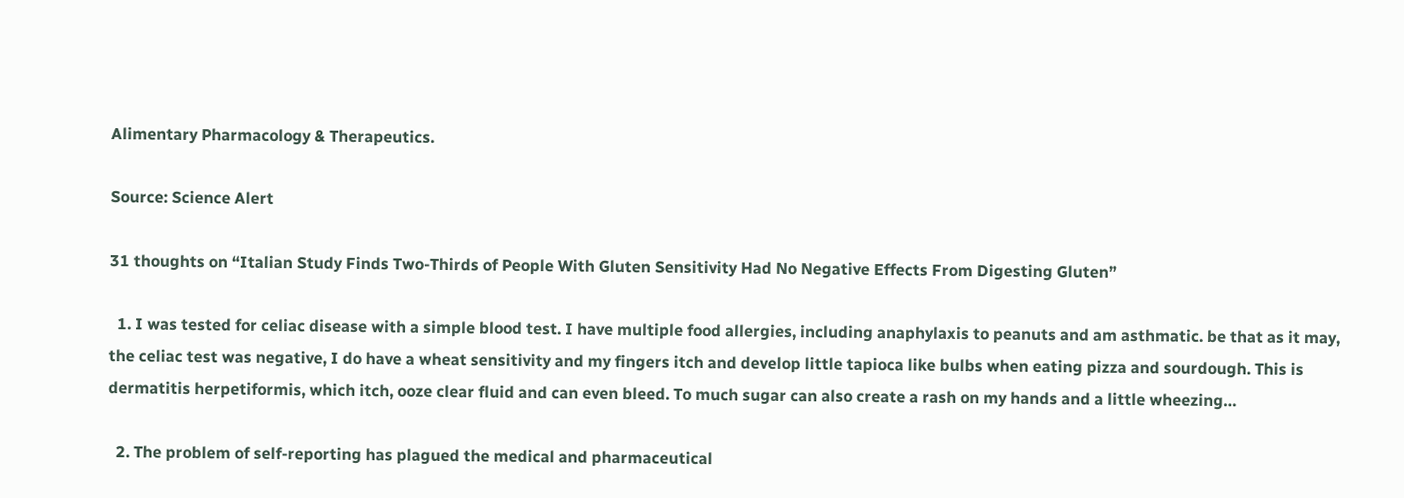Alimentary Pharmacology & Therapeutics.

Source: Science Alert

31 thoughts on “Italian Study Finds Two-Thirds of People With Gluten Sensitivity Had No Negative Effects From Digesting Gluten”

  1. I was tested for celiac disease with a simple blood test. I have multiple food allergies, including anaphylaxis to peanuts and am asthmatic. be that as it may, the celiac test was negative, I do have a wheat sensitivity and my fingers itch and develop little tapioca like bulbs when eating pizza and sourdough. This is dermatitis herpetiformis, which itch, ooze clear fluid and can even bleed. To much sugar can also create a rash on my hands and a little wheezing…

  2. The problem of self-reporting has plagued the medical and pharmaceutical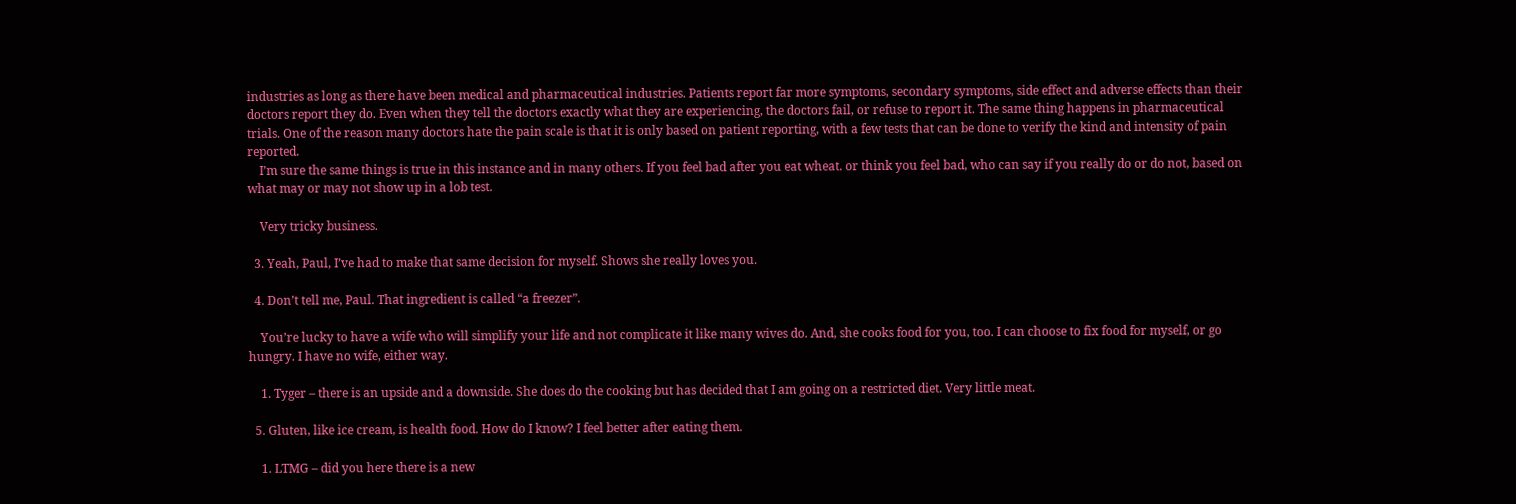industries as long as there have been medical and pharmaceutical industries. Patients report far more symptoms, secondary symptoms, side effect and adverse effects than their doctors report they do. Even when they tell the doctors exactly what they are experiencing, the doctors fail, or refuse to report it. The same thing happens in pharmaceutical trials. One of the reason many doctors hate the pain scale is that it is only based on patient reporting, with a few tests that can be done to verify the kind and intensity of pain reported.
    I’m sure the same things is true in this instance and in many others. If you feel bad after you eat wheat. or think you feel bad, who can say if you really do or do not, based on what may or may not show up in a lob test.

    Very tricky business.

  3. Yeah, Paul, I’ve had to make that same decision for myself. Shows she really loves you.

  4. Don’t tell me, Paul. That ingredient is called “a freezer”.

    You’re lucky to have a wife who will simplify your life and not complicate it like many wives do. And, she cooks food for you, too. I can choose to fix food for myself, or go hungry. I have no wife, either way.

    1. Tyger – there is an upside and a downside. She does do the cooking but has decided that I am going on a restricted diet. Very little meat.

  5. Gluten, like ice cream, is health food. How do I know? I feel better after eating them.

    1. LTMG – did you here there is a new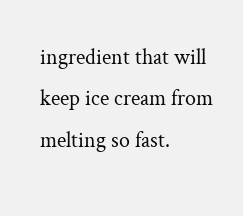ingredient that will keep ice cream from melting so fast.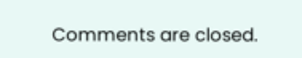Comments are closed.